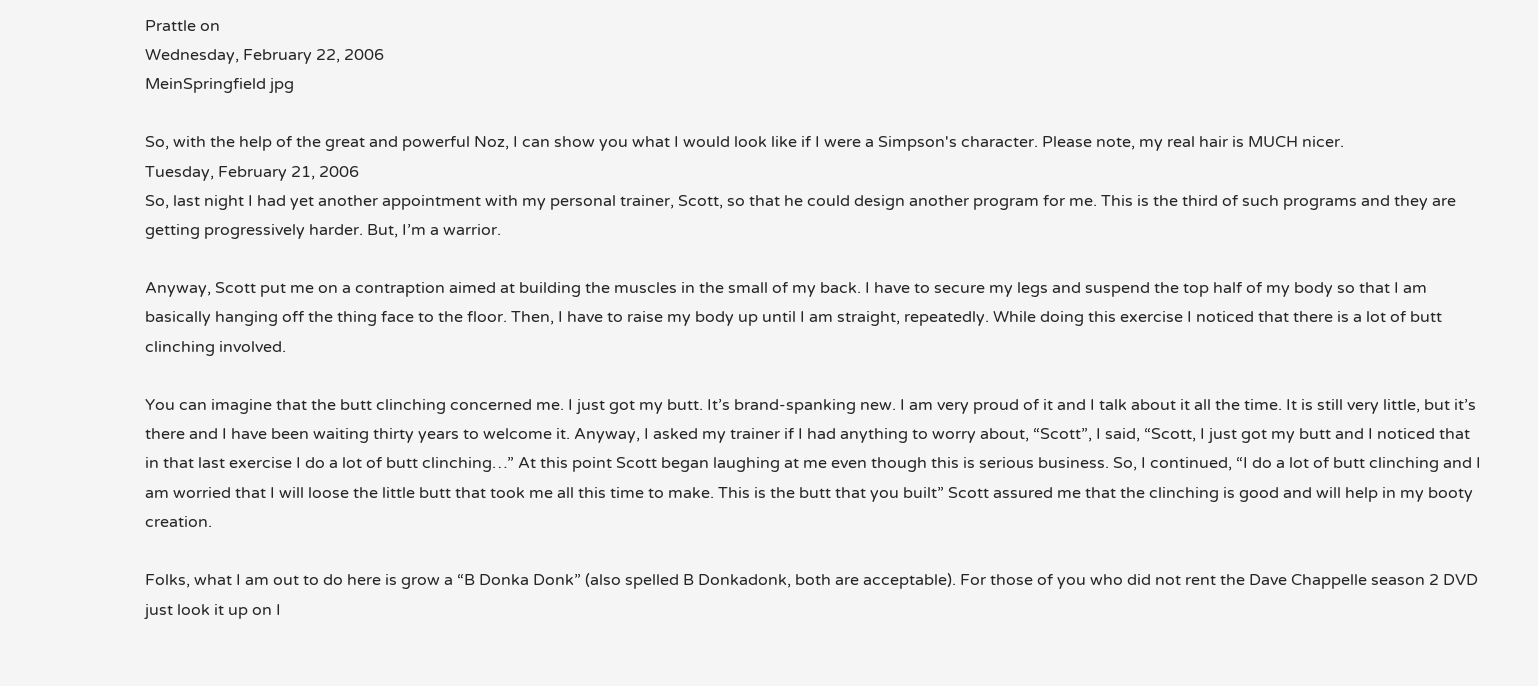Prattle on
Wednesday, February 22, 2006
MeinSpringfield jpg

So, with the help of the great and powerful Noz, I can show you what I would look like if I were a Simpson's character. Please note, my real hair is MUCH nicer.
Tuesday, February 21, 2006
So, last night I had yet another appointment with my personal trainer, Scott, so that he could design another program for me. This is the third of such programs and they are getting progressively harder. But, I’m a warrior.

Anyway, Scott put me on a contraption aimed at building the muscles in the small of my back. I have to secure my legs and suspend the top half of my body so that I am basically hanging off the thing face to the floor. Then, I have to raise my body up until I am straight, repeatedly. While doing this exercise I noticed that there is a lot of butt clinching involved.

You can imagine that the butt clinching concerned me. I just got my butt. It’s brand-spanking new. I am very proud of it and I talk about it all the time. It is still very little, but it’s there and I have been waiting thirty years to welcome it. Anyway, I asked my trainer if I had anything to worry about, “Scott”, I said, “Scott, I just got my butt and I noticed that in that last exercise I do a lot of butt clinching…” At this point Scott began laughing at me even though this is serious business. So, I continued, “I do a lot of butt clinching and I am worried that I will loose the little butt that took me all this time to make. This is the butt that you built” Scott assured me that the clinching is good and will help in my booty creation.

Folks, what I am out to do here is grow a “B Donka Donk” (also spelled B Donkadonk, both are acceptable). For those of you who did not rent the Dave Chappelle season 2 DVD just look it up on I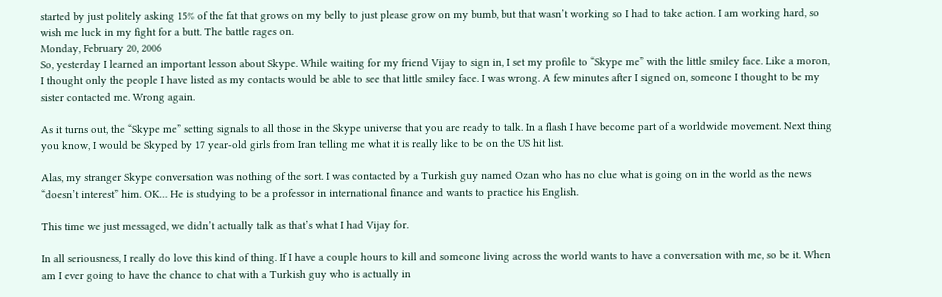started by just politely asking 15% of the fat that grows on my belly to just please grow on my bumb, but that wasn’t working so I had to take action. I am working hard, so wish me luck in my fight for a butt. The battle rages on.
Monday, February 20, 2006
So, yesterday I learned an important lesson about Skype. While waiting for my friend Vijay to sign in, I set my profile to “Skype me” with the little smiley face. Like a moron, I thought only the people I have listed as my contacts would be able to see that little smiley face. I was wrong. A few minutes after I signed on, someone I thought to be my sister contacted me. Wrong again.

As it turns out, the “Skype me” setting signals to all those in the Skype universe that you are ready to talk. In a flash I have become part of a worldwide movement. Next thing you know, I would be Skyped by 17 year-old girls from Iran telling me what it is really like to be on the US hit list.

Alas, my stranger Skype conversation was nothing of the sort. I was contacted by a Turkish guy named Ozan who has no clue what is going on in the world as the news “doesn’t interest” him. OK… He is studying to be a professor in international finance and wants to practice his English.

This time we just messaged, we didn’t actually talk as that’s what I had Vijay for.

In all seriousness, I really do love this kind of thing. If I have a couple hours to kill and someone living across the world wants to have a conversation with me, so be it. When am I ever going to have the chance to chat with a Turkish guy who is actually in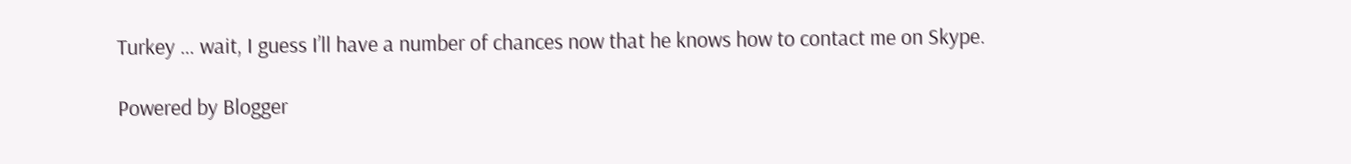Turkey … wait, I guess I’ll have a number of chances now that he knows how to contact me on Skype.

Powered by Blogger